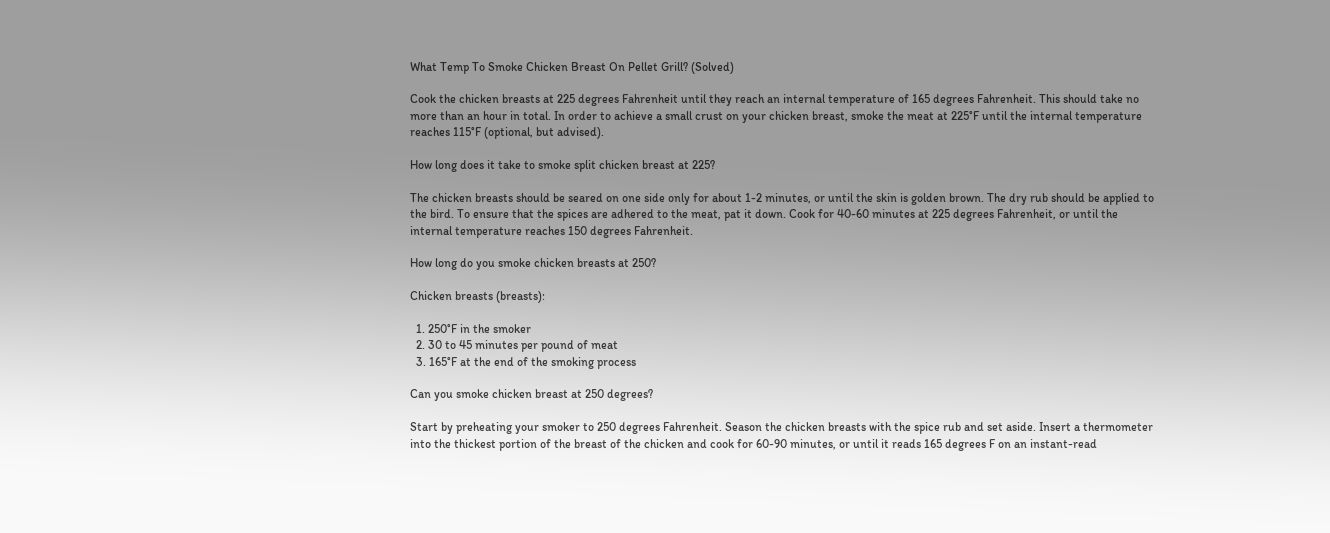What Temp To Smoke Chicken Breast On Pellet Grill? (Solved)

Cook the chicken breasts at 225 degrees Fahrenheit until they reach an internal temperature of 165 degrees Fahrenheit. This should take no more than an hour in total. In order to achieve a small crust on your chicken breast, smoke the meat at 225°F until the internal temperature reaches 115°F (optional, but advised).

How long does it take to smoke split chicken breast at 225?

The chicken breasts should be seared on one side only for about 1-2 minutes, or until the skin is golden brown. The dry rub should be applied to the bird. To ensure that the spices are adhered to the meat, pat it down. Cook for 40-60 minutes at 225 degrees Fahrenheit, or until the internal temperature reaches 150 degrees Fahrenheit.

How long do you smoke chicken breasts at 250?

Chicken breasts (breasts):

  1. 250°F in the smoker
  2. 30 to 45 minutes per pound of meat
  3. 165°F at the end of the smoking process

Can you smoke chicken breast at 250 degrees?

Start by preheating your smoker to 250 degrees Fahrenheit. Season the chicken breasts with the spice rub and set aside. Insert a thermometer into the thickest portion of the breast of the chicken and cook for 60-90 minutes, or until it reads 165 degrees F on an instant-read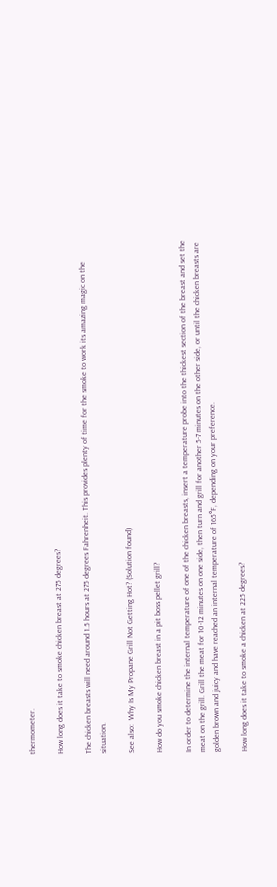thermometer.

How long does it take to smoke chicken breast at 275 degrees?

The chicken breasts will need around 1.5 hours at 275 degrees Fahrenheit. This provides plenty of time for the smoke to work its amazing magic on the situation.

See also:  Why Is My Propane Grill Not Getting Hot? (Solution found)

How do you smoke chicken breast in a pit boss pellet grill?

In order to determine the internal temperature of one of the chicken breasts, insert a temperature probe into the thickest section of the breast and set the meat on the grill. Grill the meat for 10-12 minutes on one side, then turn and grill for another 5-7 minutes on the other side, or until the chicken breasts are golden brown and juicy and have reached an internal temperature of 165°F, depending on your preference.

How long does it take to smoke a chicken at 225 degrees?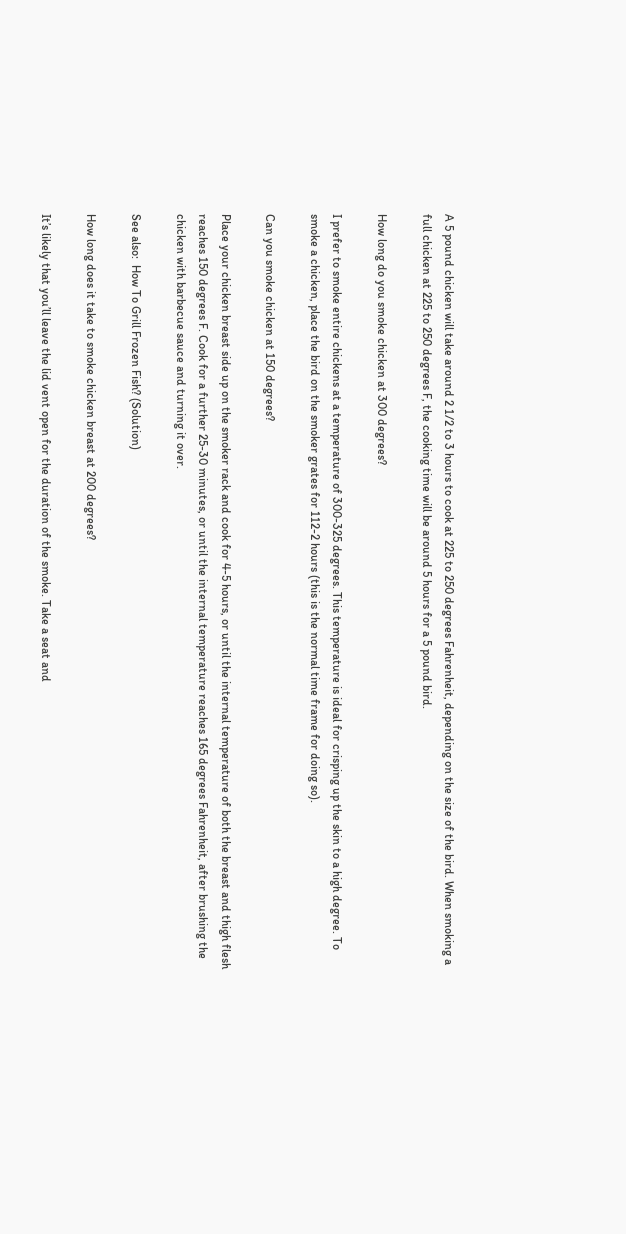A 5 pound chicken will take around 2 1/2 to 3 hours to cook at 225 to 250 degrees Fahrenheit, depending on the size of the bird. When smoking a full chicken at 225 to 250 degrees F, the cooking time will be around 5 hours for a 5 pound bird.

How long do you smoke chicken at 300 degrees?

I prefer to smoke entire chickens at a temperature of 300-325 degrees. This temperature is ideal for crisping up the skin to a high degree. To smoke a chicken, place the bird on the smoker grates for 112-2 hours (this is the normal time frame for doing so).

Can you smoke chicken at 150 degrees?

Place your chicken breast side up on the smoker rack and cook for 4-5 hours, or until the internal temperature of both the breast and thigh flesh reaches 150 degrees F. Cook for a further 25-30 minutes, or until the internal temperature reaches 165 degrees Fahrenheit, after brushing the chicken with barbecue sauce and turning it over.

See also:  How To Grill Frozen Fish? (Solution)

How long does it take to smoke chicken breast at 200 degrees?

It’s likely that you’ll leave the lid vent open for the duration of the smoke. Take a seat and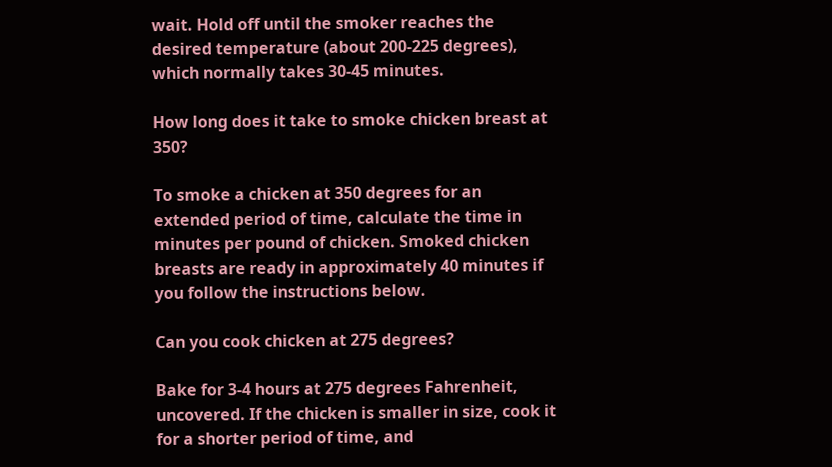wait. Hold off until the smoker reaches the desired temperature (about 200-225 degrees), which normally takes 30-45 minutes.

How long does it take to smoke chicken breast at 350?

To smoke a chicken at 350 degrees for an extended period of time, calculate the time in minutes per pound of chicken. Smoked chicken breasts are ready in approximately 40 minutes if you follow the instructions below.

Can you cook chicken at 275 degrees?

Bake for 3-4 hours at 275 degrees Fahrenheit, uncovered. If the chicken is smaller in size, cook it for a shorter period of time, and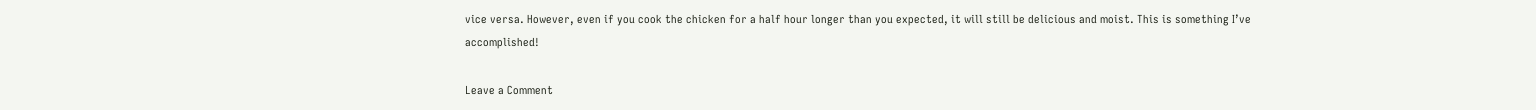vice versa. However, even if you cook the chicken for a half hour longer than you expected, it will still be delicious and moist. This is something I’ve accomplished!

Leave a Comment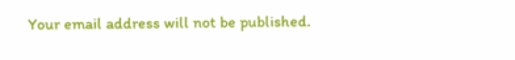Your email address will not be published.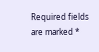Required fields are marked *